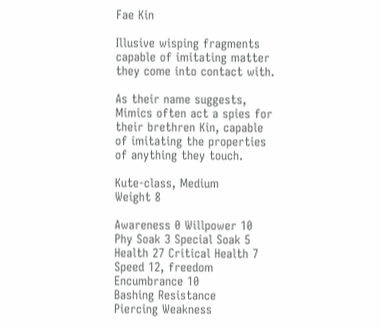Fae Kin

Illusive wisping fragments capable of imitating matter they come into contact with.

As their name suggests, Mimics often act a spies for their brethren Kin, capable of imitating the properties of anything they touch.

Kute-class, Medium
Weight 8

Awareness 0 Willpower 10
Phy Soak 3 Special Soak 5
Health 27 Critical Health 7
Speed 12, freedom Encumbrance 10
Bashing Resistance
Piercing Weakness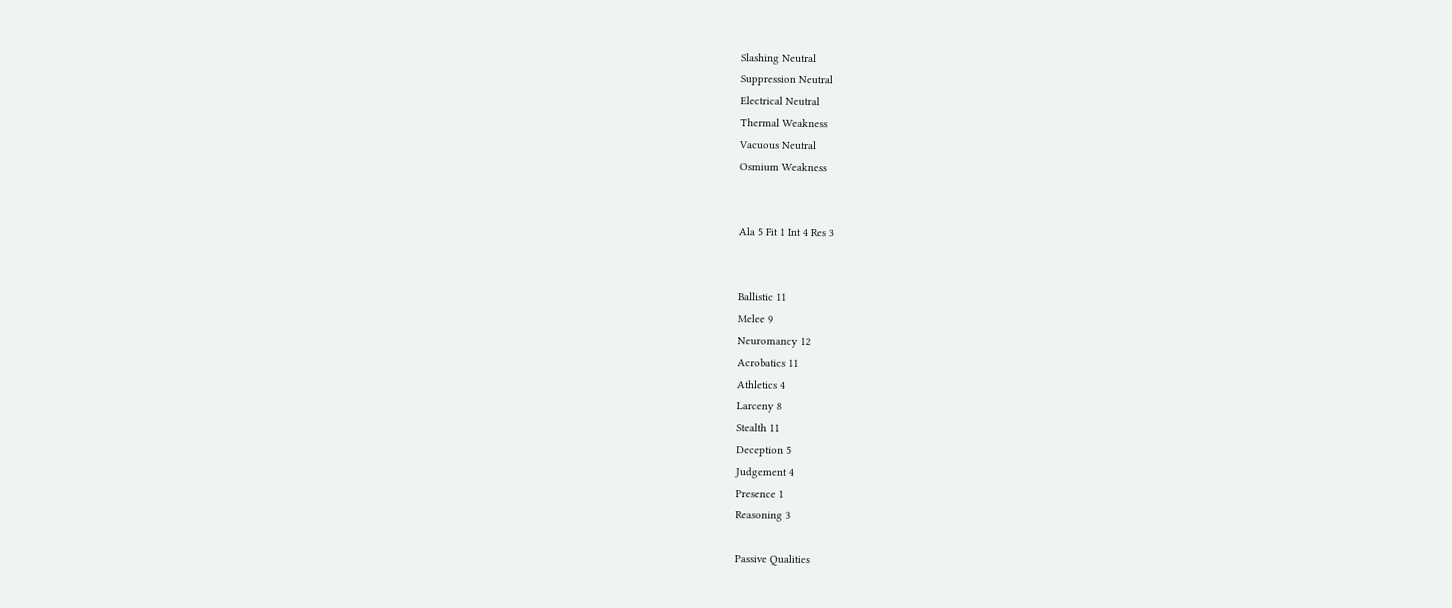Slashing Neutral
Suppression Neutral
Electrical Neutral
Thermal Weakness
Vacuous Neutral
Osmium Weakness


Ala 5 Fit 1 Int 4 Res 3


Ballistic 11
Melee 9
Neuromancy 12
Acrobatics 11
Athletics 4
Larceny 8
Stealth 11
Deception 5
Judgement 4
Presence 1
Reasoning 3

Passive Qualities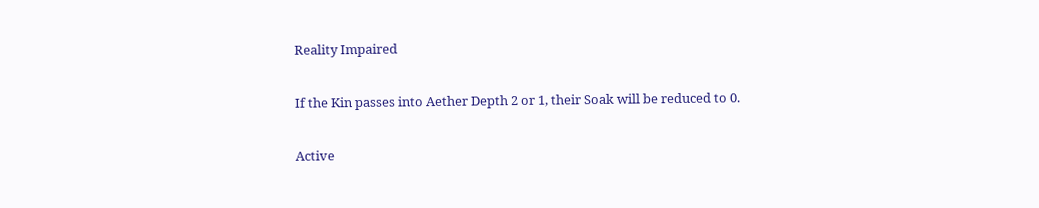Reality Impaired

If the Kin passes into Aether Depth 2 or 1, their Soak will be reduced to 0.

Active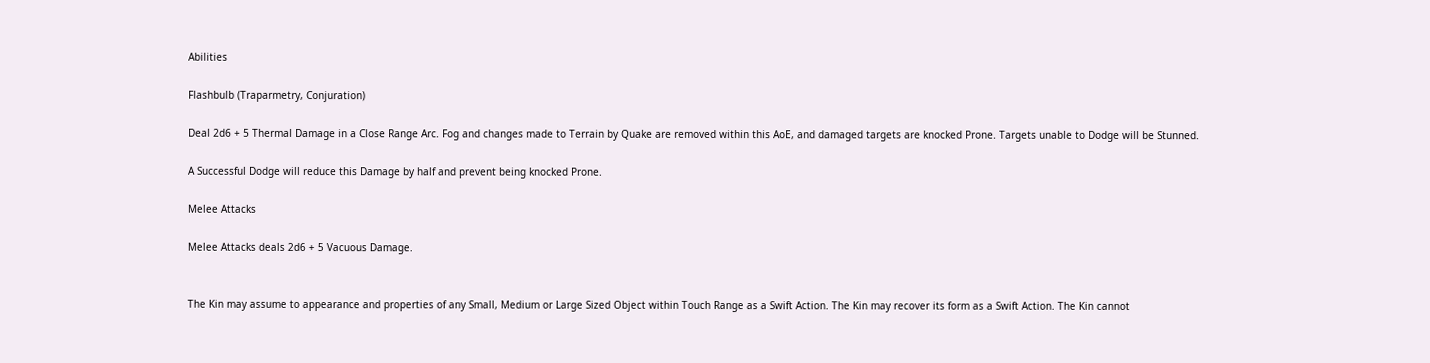Abilities

Flashbulb (Traparmetry, Conjuration)

Deal 2d6 + 5 Thermal Damage in a Close Range Arc. Fog and changes made to Terrain by Quake are removed within this AoE, and damaged targets are knocked Prone. Targets unable to Dodge will be Stunned.

A Successful Dodge will reduce this Damage by half and prevent being knocked Prone.

Melee Attacks

Melee Attacks deals 2d6 + 5 Vacuous Damage.


The Kin may assume to appearance and properties of any Small, Medium or Large Sized Object within Touch Range as a Swift Action. The Kin may recover its form as a Swift Action. The Kin cannot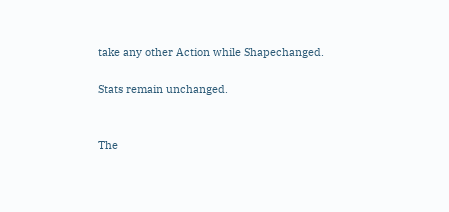take any other Action while Shapechanged.

Stats remain unchanged.


The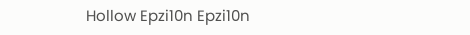Hollow Epzi10n Epzi10n